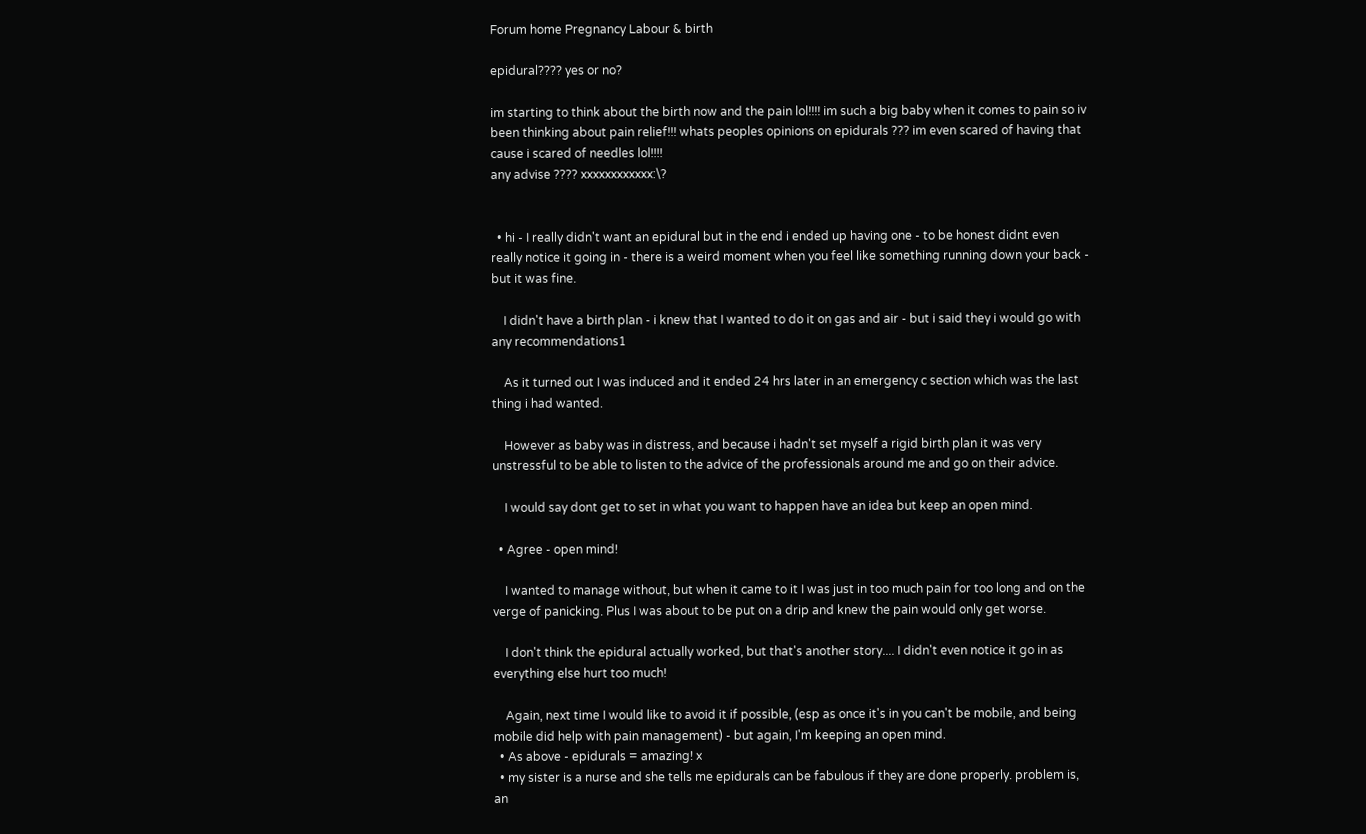Forum home Pregnancy Labour & birth

epidural???? yes or no?

im starting to think about the birth now and the pain lol!!!! im such a big baby when it comes to pain so iv been thinking about pain relief!!! whats peoples opinions on epidurals ??? im even scared of having that cause i scared of needles lol!!!!
any advise ???? xxxxxxxxxxxx:\?


  • hi - I really didn't want an epidural but in the end i ended up having one - to be honest didnt even really notice it going in - there is a weird moment when you feel like something running down your back - but it was fine.

    I didn't have a birth plan - i knew that I wanted to do it on gas and air - but i said they i would go with any recommendations1

    As it turned out I was induced and it ended 24 hrs later in an emergency c section which was the last thing i had wanted.

    However as baby was in distress, and because i hadn't set myself a rigid birth plan it was very unstressful to be able to listen to the advice of the professionals around me and go on their advice.

    I would say dont get to set in what you want to happen have an idea but keep an open mind.

  • Agree - open mind!

    I wanted to manage without, but when it came to it I was just in too much pain for too long and on the verge of panicking. Plus I was about to be put on a drip and knew the pain would only get worse.

    I don't think the epidural actually worked, but that's another story.... I didn't even notice it go in as everything else hurt too much!

    Again, next time I would like to avoid it if possible, (esp as once it's in you can't be mobile, and being mobile did help with pain management) - but again, I'm keeping an open mind.
  • As above - epidurals = amazing! x
  • my sister is a nurse and she tells me epidurals can be fabulous if they are done properly. problem is, an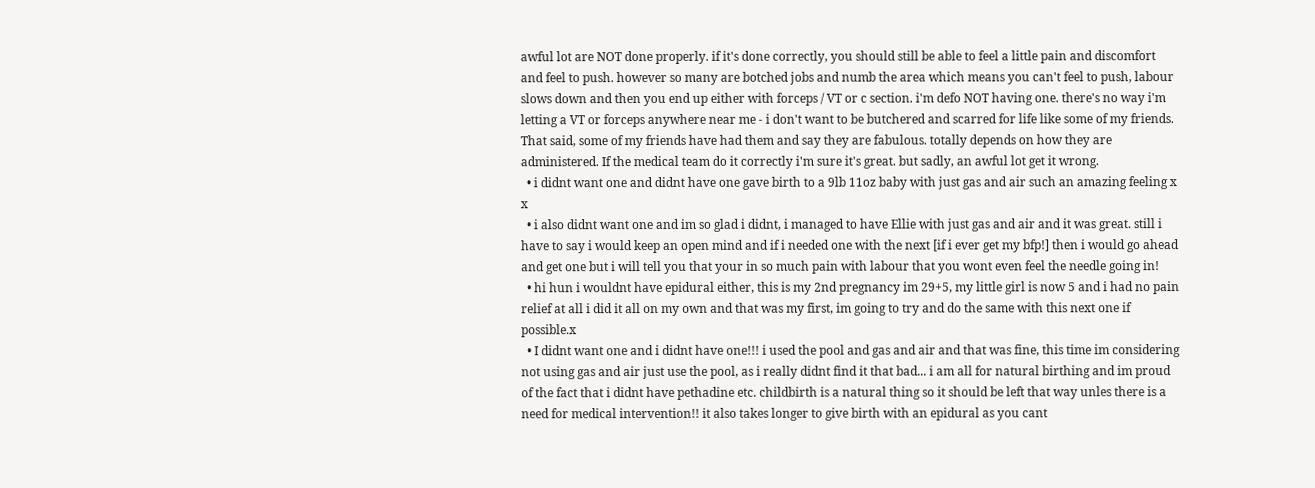awful lot are NOT done properly. if it's done correctly, you should still be able to feel a little pain and discomfort and feel to push. however so many are botched jobs and numb the area which means you can't feel to push, labour slows down and then you end up either with forceps / VT or c section. i'm defo NOT having one. there's no way i'm letting a VT or forceps anywhere near me - i don't want to be butchered and scarred for life like some of my friends. That said, some of my friends have had them and say they are fabulous. totally depends on how they are administered. If the medical team do it correctly i'm sure it's great. but sadly, an awful lot get it wrong.
  • i didnt want one and didnt have one gave birth to a 9lb 11oz baby with just gas and air such an amazing feeling x x
  • i also didnt want one and im so glad i didnt, i managed to have Ellie with just gas and air and it was great. still i have to say i would keep an open mind and if i needed one with the next [if i ever get my bfp!] then i would go ahead and get one but i will tell you that your in so much pain with labour that you wont even feel the needle going in!
  • hi hun i wouldnt have epidural either, this is my 2nd pregnancy im 29+5, my little girl is now 5 and i had no pain relief at all i did it all on my own and that was my first, im going to try and do the same with this next one if possible.x
  • I didnt want one and i didnt have one!!! i used the pool and gas and air and that was fine, this time im considering not using gas and air just use the pool, as i really didnt find it that bad... i am all for natural birthing and im proud of the fact that i didnt have pethadine etc. childbirth is a natural thing so it should be left that way unles there is a need for medical intervention!! it also takes longer to give birth with an epidural as you cant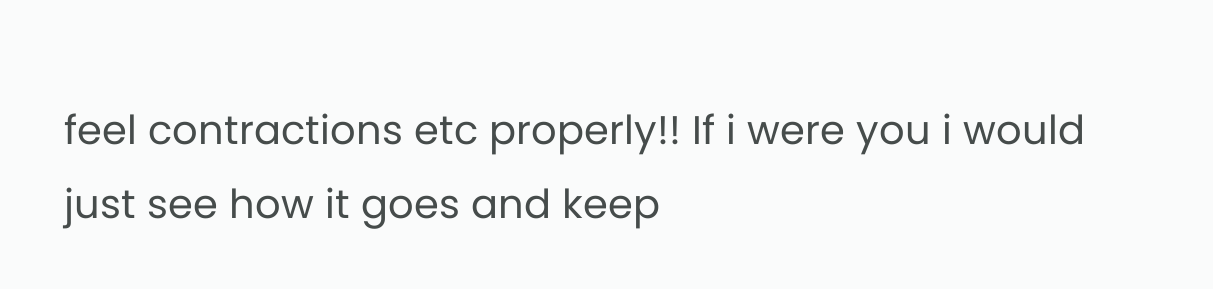feel contractions etc properly!! If i were you i would just see how it goes and keep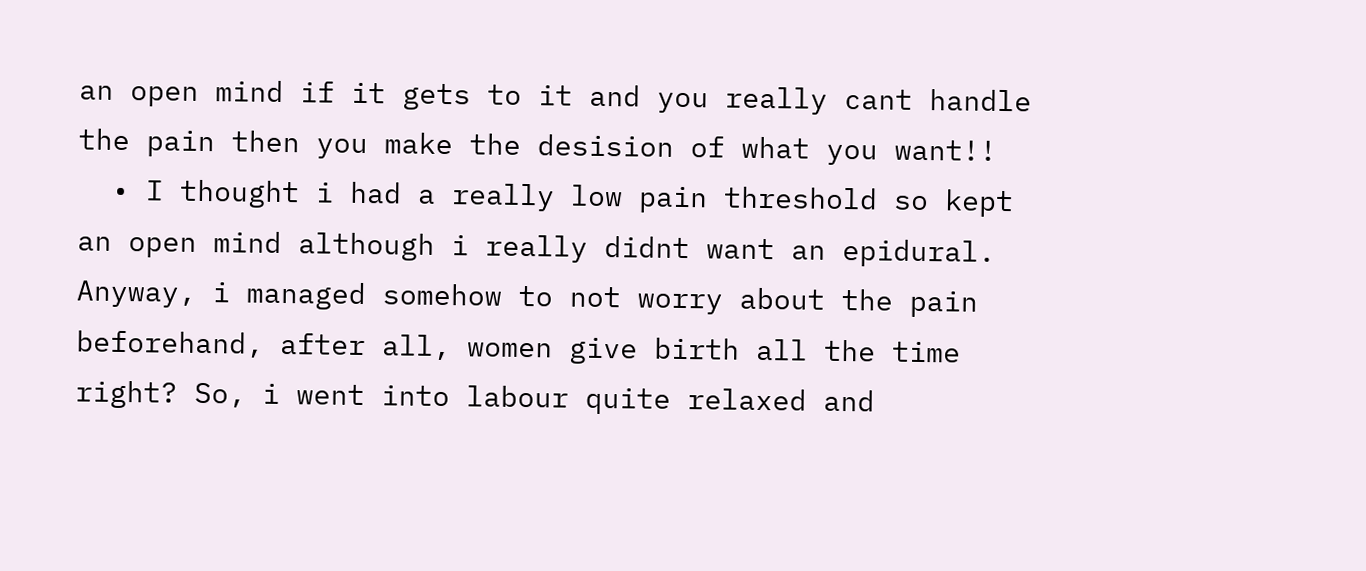an open mind if it gets to it and you really cant handle the pain then you make the desision of what you want!!
  • I thought i had a really low pain threshold so kept an open mind although i really didnt want an epidural. Anyway, i managed somehow to not worry about the pain beforehand, after all, women give birth all the time right? So, i went into labour quite relaxed and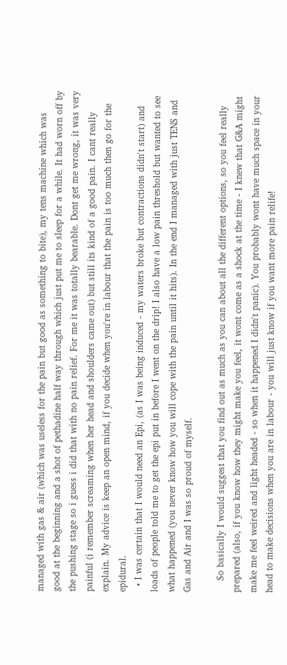managed with gas & air (which was useless for the pain but good as something to bite), my tens machine which was good at the beginning and a shot of pethadine half way through which just put me to sleep for a while. It had worn off by the pushing stage so i guess i did that with no pain relief. For me it was totally bearable. Dont get me wrong, it was very painful (i remember screaming when her head and shoulders came out) but still its kind of a good pain. I cant really explain. My advice is keep an open mind, if you decide when you're in labour that the pain is too much then go for the epidural.
  • I was certain that I would need an Epi, (as I was being induced - my waters broke but contractions didn't start) and loads of people told me to get the epi put in before I went on the drip! I also have a low pain threshold but wanted to see what happened (you never know how you will cope with the pain until it hits). In the end I managed with just TENS and Gas and Air and I was so proud of myself.

    So basically I would suggest that you find out as much as you can about all the different options, so you feel really prepared (also, if you know how they might make you feel, it wont come as a shock at the time - I knew that G&A might make me feel weired and light headed - so when it happened I didn't panic). You probably wont have much space in your head to make decisions when you are in labour - you will just know if you want more pain relife!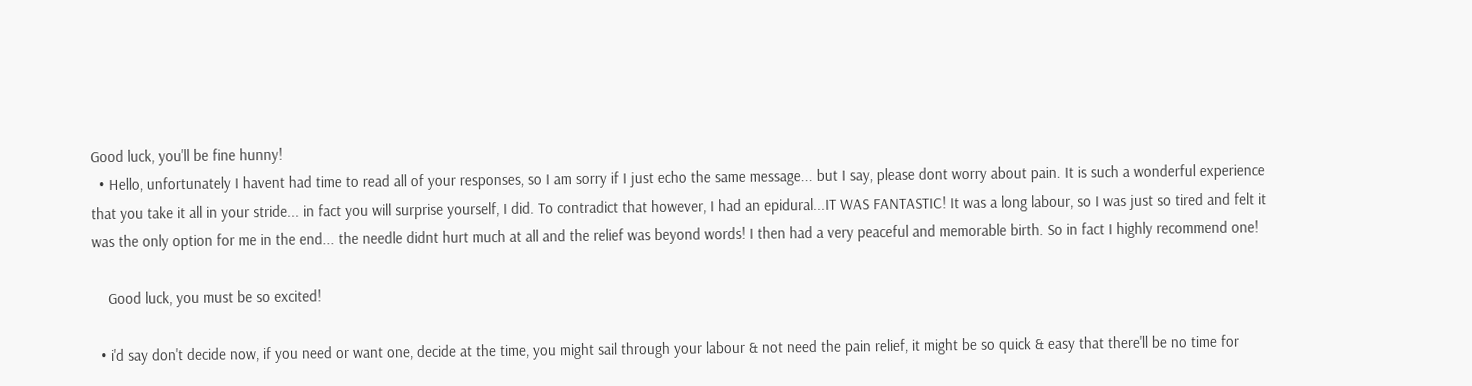Good luck, you'll be fine hunny!
  • Hello, unfortunately I havent had time to read all of your responses, so I am sorry if I just echo the same message... but I say, please dont worry about pain. It is such a wonderful experience that you take it all in your stride... in fact you will surprise yourself, I did. To contradict that however, I had an epidural...IT WAS FANTASTIC! It was a long labour, so I was just so tired and felt it was the only option for me in the end... the needle didnt hurt much at all and the relief was beyond words! I then had a very peaceful and memorable birth. So in fact I highly recommend one!

    Good luck, you must be so excited!

  • i'd say don't decide now, if you need or want one, decide at the time, you might sail through your labour & not need the pain relief, it might be so quick & easy that there'll be no time for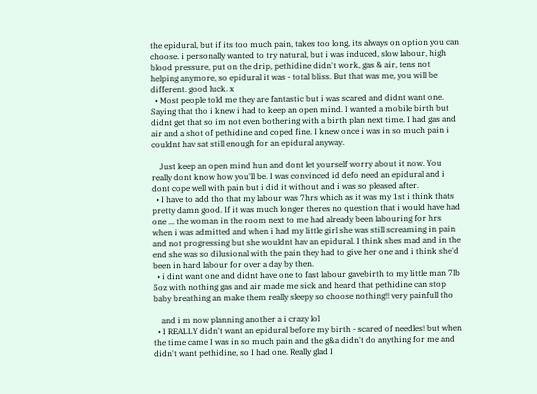the epidural, but if its too much pain, takes too long, its always on option you can choose. i personally wanted to try natural, but i was induced, slow labour, high blood pressure, put on the drip, pethidine didn't work, gas & air, tens not helping anymore, so epidural it was - total bliss. But that was me, you will be different. good luck. x
  • Most people told me they are fantastic but i was scared and didnt want one. Saying that tho i knew i had to keep an open mind. I wanted a mobile birth but didnt get that so im not even bothering with a birth plan next time. I had gas and air and a shot of pethidine and coped fine. I knew once i was in so much pain i couldnt hav sat still enough for an epidural anyway.

    Just keep an open mind hun and dont let yourself worry about it now. You really dont know how you'll be. I was convinced id defo need an epidural and i dont cope well with pain but i did it without and i was so pleased after.
  • I have to add tho that my labour was 7hrs which as it was my 1st i think thats pretty damn good. If it was much longer theres no question that i would have had one ... the woman in the room next to me had already been labouring for hrs when i was admitted and when i had my little girl she was still screaming in pain and not progressing but she wouldnt hav an epidural. I think shes mad and in the end she was so dilusional with the pain they had to give her one and i think she'd been in hard labour for over a day by then.
  • i dint want one and didnt have one to fast labour gavebirth to my little man 7lb 5oz with nothing gas and air made me sick and heard that pethidine can stop baby breathing an make them really sleepy so choose nothing!! very painfull tho

    and i m now planning another a i crazy lol
  • I REALLY didn't want an epidural before my birth - scared of needles! but when the time came I was in so much pain and the g&a didn't do anything for me and didn't want pethidine, so I had one. Really glad I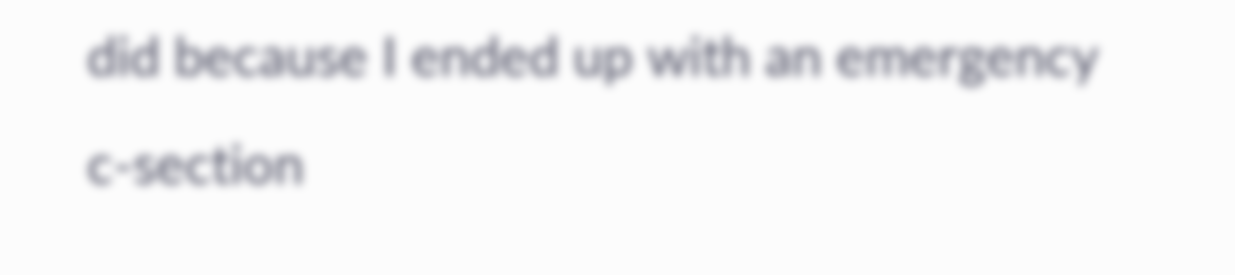did because I ended up with an emergency c-section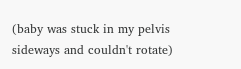(baby was stuck in my pelvis sideways and couldn't rotate)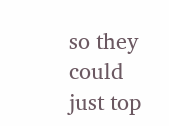so they could just top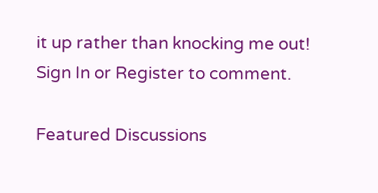it up rather than knocking me out!
Sign In or Register to comment.

Featured Discussions